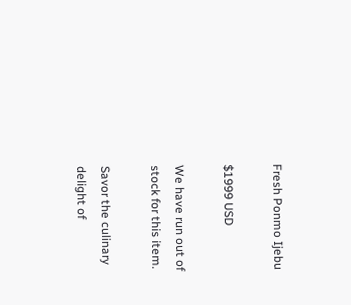Fresh Ponmo Ijebu

$1999 USD

We have run out of stock for this item.

Savor the culinary delight of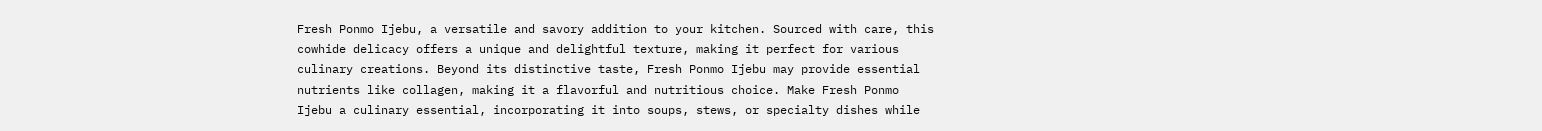Fresh Ponmo Ijebu, a versatile and savory addition to your kitchen. Sourced with care, this cowhide delicacy offers a unique and delightful texture, making it perfect for various culinary creations. Beyond its distinctive taste, Fresh Ponmo Ijebu may provide essential nutrients like collagen, making it a flavorful and nutritious choice. Make Fresh Ponmo Ijebu a culinary essential, incorporating it into soups, stews, or specialty dishes while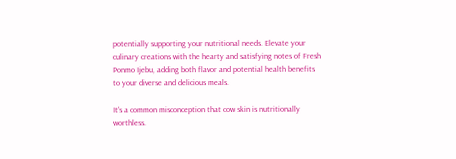potentially supporting your nutritional needs. Elevate your culinary creations with the hearty and satisfying notes of Fresh Ponmo Ijebu, adding both flavor and potential health benefits to your diverse and delicious meals.

It's a common misconception that cow skin is nutritionally worthless.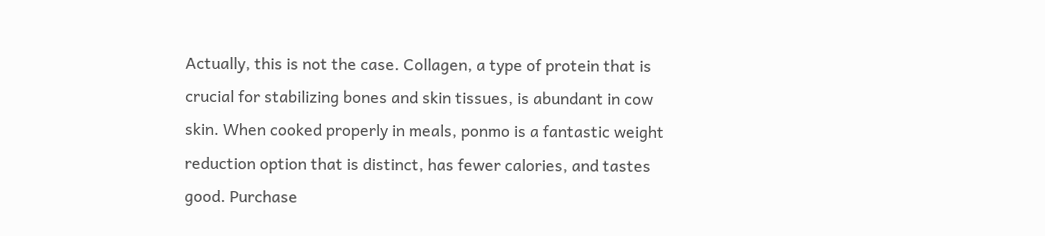Actually, this is not the case. Collagen, a type of protein that is crucial for stabilizing bones and skin tissues, is abundant in cow skin. When cooked properly in meals, ponmo is a fantastic weight reduction option that is distinct, has fewer calories, and tastes good. Purchase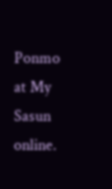Ponmo at My Sasun online.